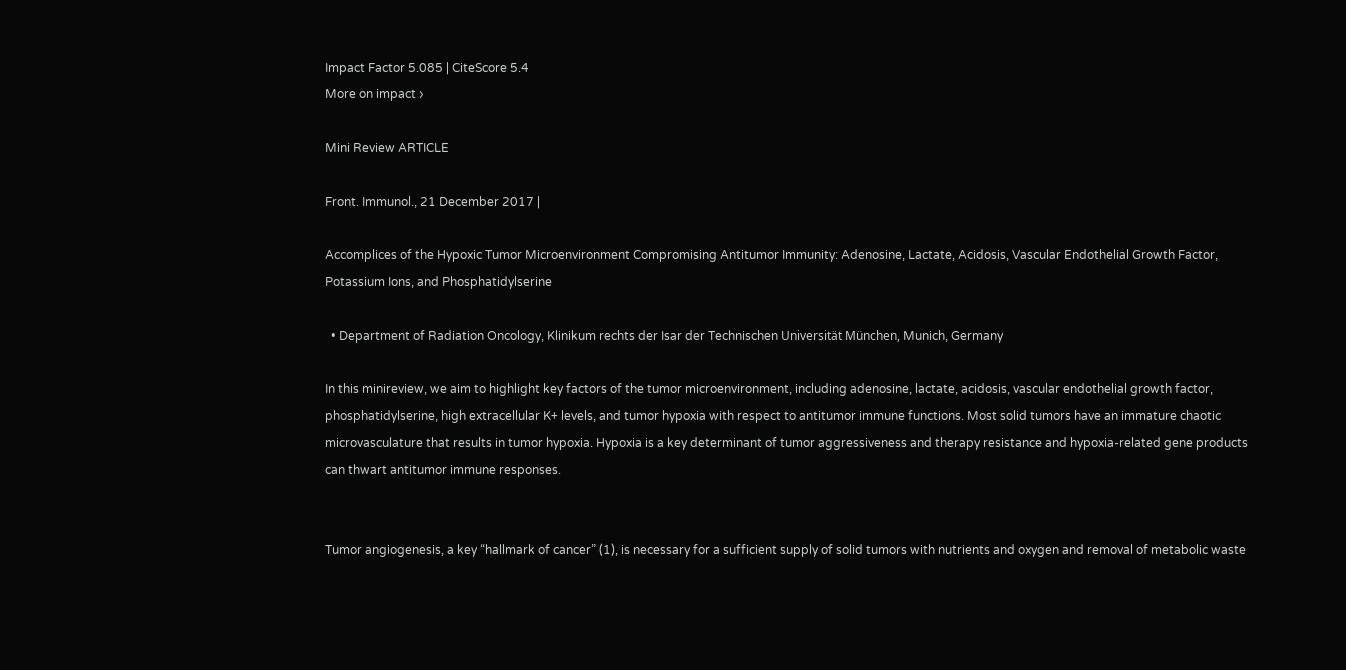Impact Factor 5.085 | CiteScore 5.4
More on impact ›

Mini Review ARTICLE

Front. Immunol., 21 December 2017 |

Accomplices of the Hypoxic Tumor Microenvironment Compromising Antitumor Immunity: Adenosine, Lactate, Acidosis, Vascular Endothelial Growth Factor, Potassium Ions, and Phosphatidylserine

  • Department of Radiation Oncology, Klinikum rechts der Isar der Technischen Universität München, Munich, Germany

In this minireview, we aim to highlight key factors of the tumor microenvironment, including adenosine, lactate, acidosis, vascular endothelial growth factor, phosphatidylserine, high extracellular K+ levels, and tumor hypoxia with respect to antitumor immune functions. Most solid tumors have an immature chaotic microvasculature that results in tumor hypoxia. Hypoxia is a key determinant of tumor aggressiveness and therapy resistance and hypoxia-related gene products can thwart antitumor immune responses.


Tumor angiogenesis, a key “hallmark of cancer” (1), is necessary for a sufficient supply of solid tumors with nutrients and oxygen and removal of metabolic waste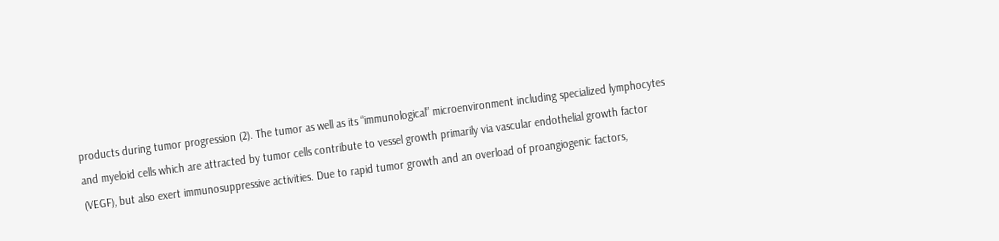products during tumor progression (2). The tumor as well as its “immunological” microenvironment including specialized lymphocytes and myeloid cells which are attracted by tumor cells contribute to vessel growth primarily via vascular endothelial growth factor (VEGF), but also exert immunosuppressive activities. Due to rapid tumor growth and an overload of proangiogenic factors,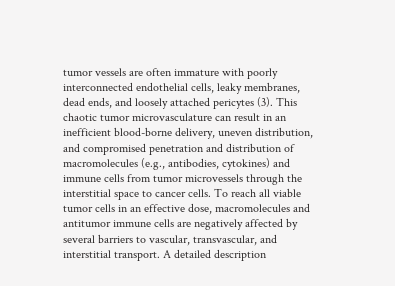tumor vessels are often immature with poorly interconnected endothelial cells, leaky membranes, dead ends, and loosely attached pericytes (3). This chaotic tumor microvasculature can result in an inefficient blood-borne delivery, uneven distribution, and compromised penetration and distribution of macromolecules (e.g., antibodies, cytokines) and immune cells from tumor microvessels through the interstitial space to cancer cells. To reach all viable tumor cells in an effective dose, macromolecules and antitumor immune cells are negatively affected by several barriers to vascular, transvascular, and interstitial transport. A detailed description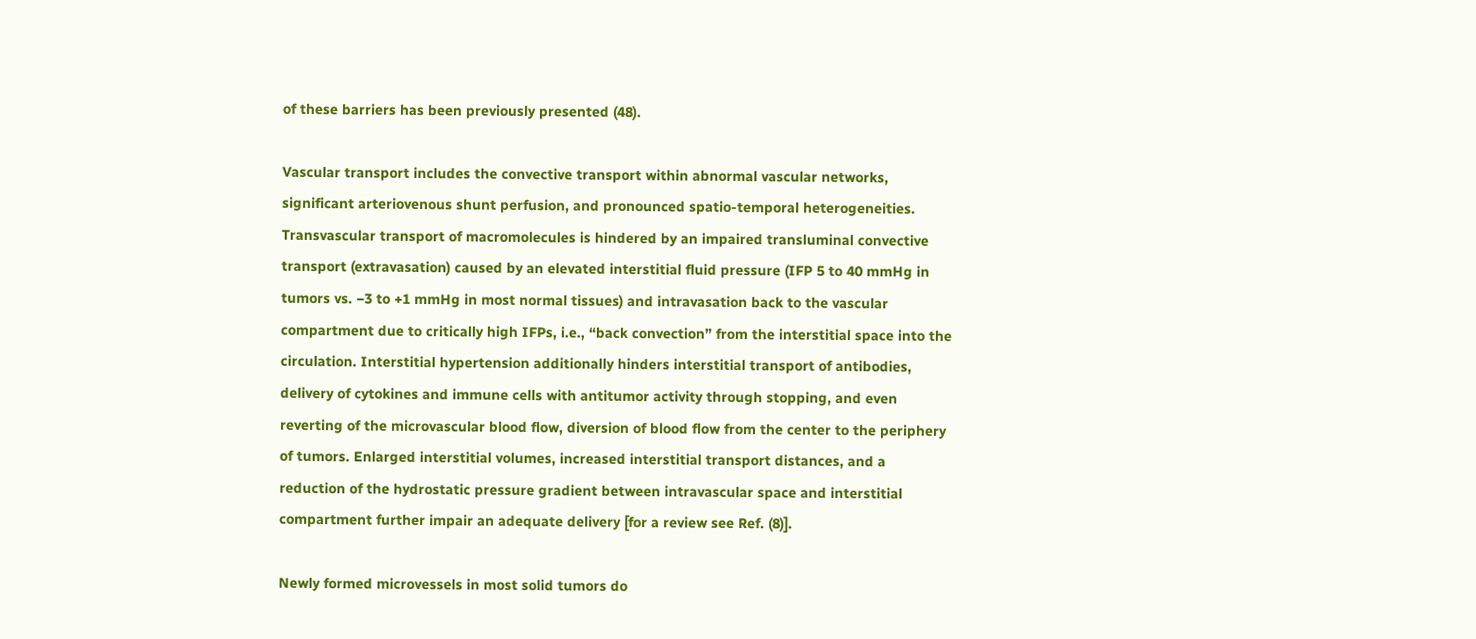of these barriers has been previously presented (48).

Vascular transport includes the convective transport within abnormal vascular networks, significant arteriovenous shunt perfusion, and pronounced spatio-temporal heterogeneities. Transvascular transport of macromolecules is hindered by an impaired transluminal convective transport (extravasation) caused by an elevated interstitial fluid pressure (IFP 5 to 40 mmHg in tumors vs. −3 to +1 mmHg in most normal tissues) and intravasation back to the vascular compartment due to critically high IFPs, i.e., “back convection” from the interstitial space into the circulation. Interstitial hypertension additionally hinders interstitial transport of antibodies, delivery of cytokines and immune cells with antitumor activity through stopping, and even reverting of the microvascular blood flow, diversion of blood flow from the center to the periphery of tumors. Enlarged interstitial volumes, increased interstitial transport distances, and a reduction of the hydrostatic pressure gradient between intravascular space and interstitial compartment further impair an adequate delivery [for a review see Ref. (8)].

Newly formed microvessels in most solid tumors do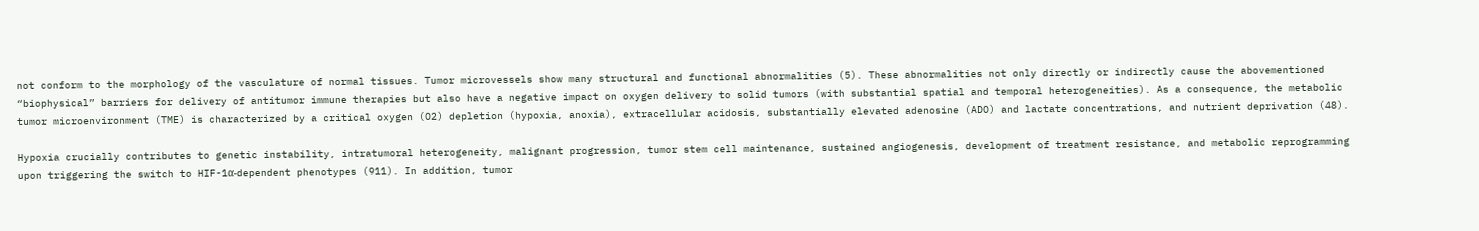not conform to the morphology of the vasculature of normal tissues. Tumor microvessels show many structural and functional abnormalities (5). These abnormalities not only directly or indirectly cause the abovementioned “biophysical” barriers for delivery of antitumor immune therapies but also have a negative impact on oxygen delivery to solid tumors (with substantial spatial and temporal heterogeneities). As a consequence, the metabolic tumor microenvironment (TME) is characterized by a critical oxygen (O2) depletion (hypoxia, anoxia), extracellular acidosis, substantially elevated adenosine (ADO) and lactate concentrations, and nutrient deprivation (48).

Hypoxia crucially contributes to genetic instability, intratumoral heterogeneity, malignant progression, tumor stem cell maintenance, sustained angiogenesis, development of treatment resistance, and metabolic reprogramming upon triggering the switch to HIF-1α-dependent phenotypes (911). In addition, tumor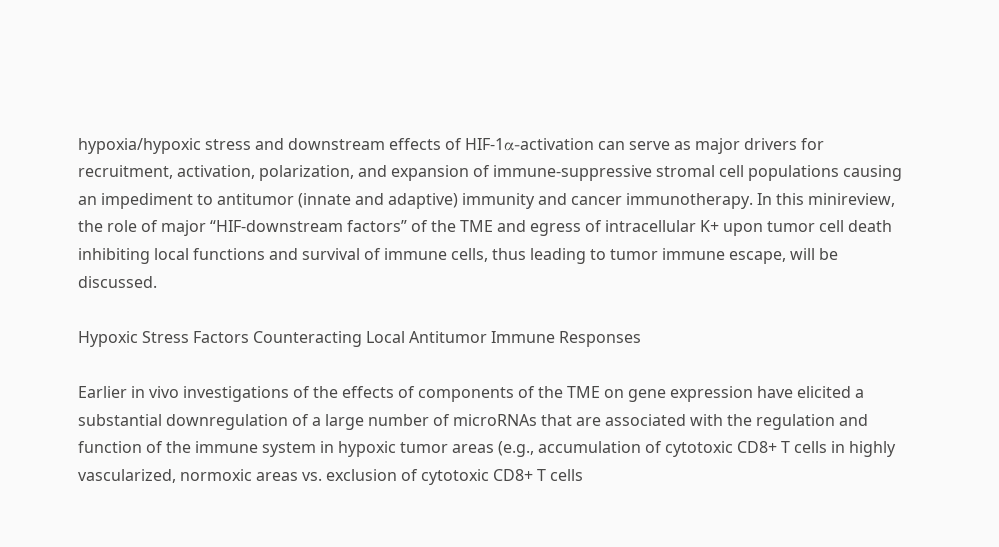hypoxia/hypoxic stress and downstream effects of HIF-1α-activation can serve as major drivers for recruitment, activation, polarization, and expansion of immune-suppressive stromal cell populations causing an impediment to antitumor (innate and adaptive) immunity and cancer immunotherapy. In this minireview, the role of major “HIF-downstream factors” of the TME and egress of intracellular K+ upon tumor cell death inhibiting local functions and survival of immune cells, thus leading to tumor immune escape, will be discussed.

Hypoxic Stress Factors Counteracting Local Antitumor Immune Responses

Earlier in vivo investigations of the effects of components of the TME on gene expression have elicited a substantial downregulation of a large number of microRNAs that are associated with the regulation and function of the immune system in hypoxic tumor areas (e.g., accumulation of cytotoxic CD8+ T cells in highly vascularized, normoxic areas vs. exclusion of cytotoxic CD8+ T cells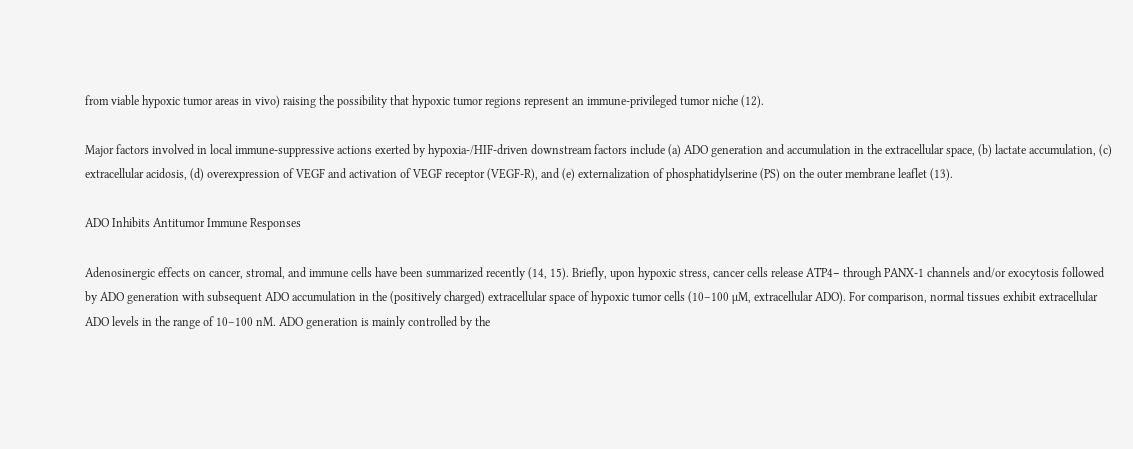from viable hypoxic tumor areas in vivo) raising the possibility that hypoxic tumor regions represent an immune-privileged tumor niche (12).

Major factors involved in local immune-suppressive actions exerted by hypoxia-/HIF-driven downstream factors include (a) ADO generation and accumulation in the extracellular space, (b) lactate accumulation, (c) extracellular acidosis, (d) overexpression of VEGF and activation of VEGF receptor (VEGF-R), and (e) externalization of phosphatidylserine (PS) on the outer membrane leaflet (13).

ADO Inhibits Antitumor Immune Responses

Adenosinergic effects on cancer, stromal, and immune cells have been summarized recently (14, 15). Briefly, upon hypoxic stress, cancer cells release ATP4− through PANX-1 channels and/or exocytosis followed by ADO generation with subsequent ADO accumulation in the (positively charged) extracellular space of hypoxic tumor cells (10–100 µM, extracellular ADO). For comparison, normal tissues exhibit extracellular ADO levels in the range of 10–100 nM. ADO generation is mainly controlled by the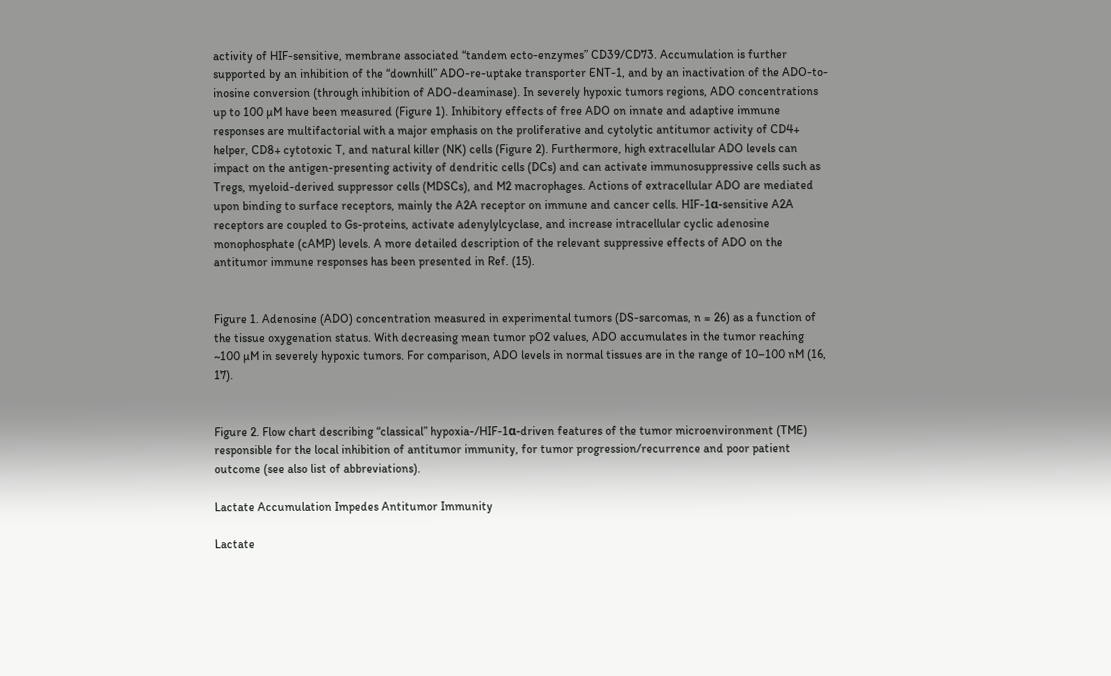activity of HIF-sensitive, membrane associated “tandem ecto-enzymes” CD39/CD73. Accumulation is further supported by an inhibition of the “downhill” ADO-re-uptake transporter ENT-1, and by an inactivation of the ADO-to-inosine conversion (through inhibition of ADO-deaminase). In severely hypoxic tumors regions, ADO concentrations up to 100 µM have been measured (Figure 1). Inhibitory effects of free ADO on innate and adaptive immune responses are multifactorial with a major emphasis on the proliferative and cytolytic antitumor activity of CD4+ helper, CD8+ cytotoxic T, and natural killer (NK) cells (Figure 2). Furthermore, high extracellular ADO levels can impact on the antigen-presenting activity of dendritic cells (DCs) and can activate immunosuppressive cells such as Tregs, myeloid-derived suppressor cells (MDSCs), and M2 macrophages. Actions of extracellular ADO are mediated upon binding to surface receptors, mainly the A2A receptor on immune and cancer cells. HIF-1α-sensitive A2A receptors are coupled to Gs-proteins, activate adenylylcyclase, and increase intracellular cyclic adenosine monophosphate (cAMP) levels. A more detailed description of the relevant suppressive effects of ADO on the antitumor immune responses has been presented in Ref. (15).


Figure 1. Adenosine (ADO) concentration measured in experimental tumors (DS-sarcomas, n = 26) as a function of the tissue oxygenation status. With decreasing mean tumor pO2 values, ADO accumulates in the tumor reaching ~100 µM in severely hypoxic tumors. For comparison, ADO levels in normal tissues are in the range of 10–100 nM (16, 17).


Figure 2. Flow chart describing “classical” hypoxia-/HIF-1α-driven features of the tumor microenvironment (TME) responsible for the local inhibition of antitumor immunity, for tumor progression/recurrence and poor patient outcome (see also list of abbreviations).

Lactate Accumulation Impedes Antitumor Immunity

Lactate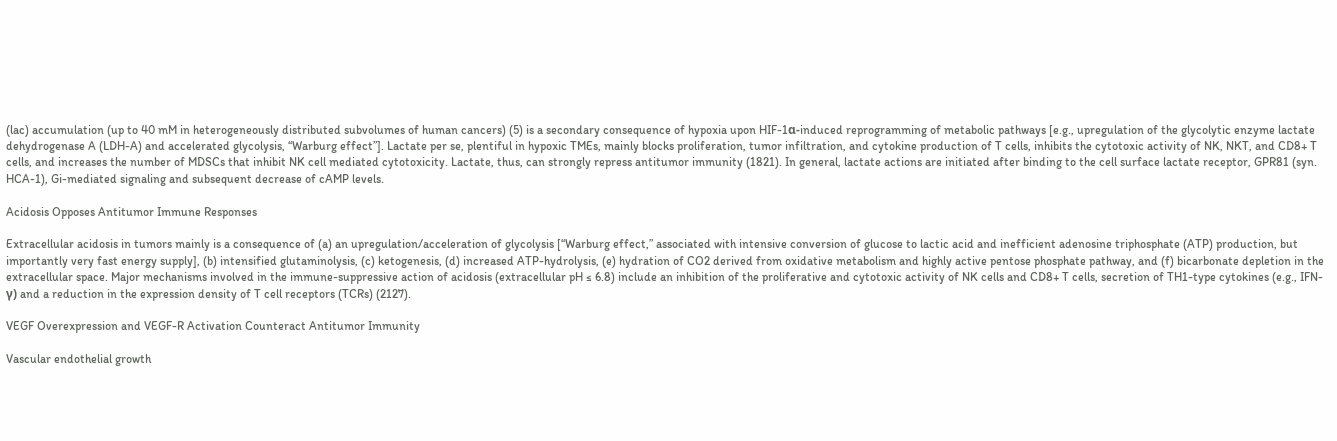(lac) accumulation (up to 40 mM in heterogeneously distributed subvolumes of human cancers) (5) is a secondary consequence of hypoxia upon HIF-1α-induced reprogramming of metabolic pathways [e.g., upregulation of the glycolytic enzyme lactate dehydrogenase A (LDH-A) and accelerated glycolysis, “Warburg effect”]. Lactate per se, plentiful in hypoxic TMEs, mainly blocks proliferation, tumor infiltration, and cytokine production of T cells, inhibits the cytotoxic activity of NK, NKT, and CD8+ T cells, and increases the number of MDSCs that inhibit NK cell mediated cytotoxicity. Lactate, thus, can strongly repress antitumor immunity (1821). In general, lactate actions are initiated after binding to the cell surface lactate receptor, GPR81 (syn. HCA-1), Gi-mediated signaling and subsequent decrease of cAMP levels.

Acidosis Opposes Antitumor Immune Responses

Extracellular acidosis in tumors mainly is a consequence of (a) an upregulation/acceleration of glycolysis [“Warburg effect,” associated with intensive conversion of glucose to lactic acid and inefficient adenosine triphosphate (ATP) production, but importantly very fast energy supply], (b) intensified glutaminolysis, (c) ketogenesis, (d) increased ATP-hydrolysis, (e) hydration of CO2 derived from oxidative metabolism and highly active pentose phosphate pathway, and (f) bicarbonate depletion in the extracellular space. Major mechanisms involved in the immune-suppressive action of acidosis (extracellular pH ≤ 6.8) include an inhibition of the proliferative and cytotoxic activity of NK cells and CD8+ T cells, secretion of TH1-type cytokines (e.g., IFN-γ) and a reduction in the expression density of T cell receptors (TCRs) (2127).

VEGF Overexpression and VEGF-R Activation Counteract Antitumor Immunity

Vascular endothelial growth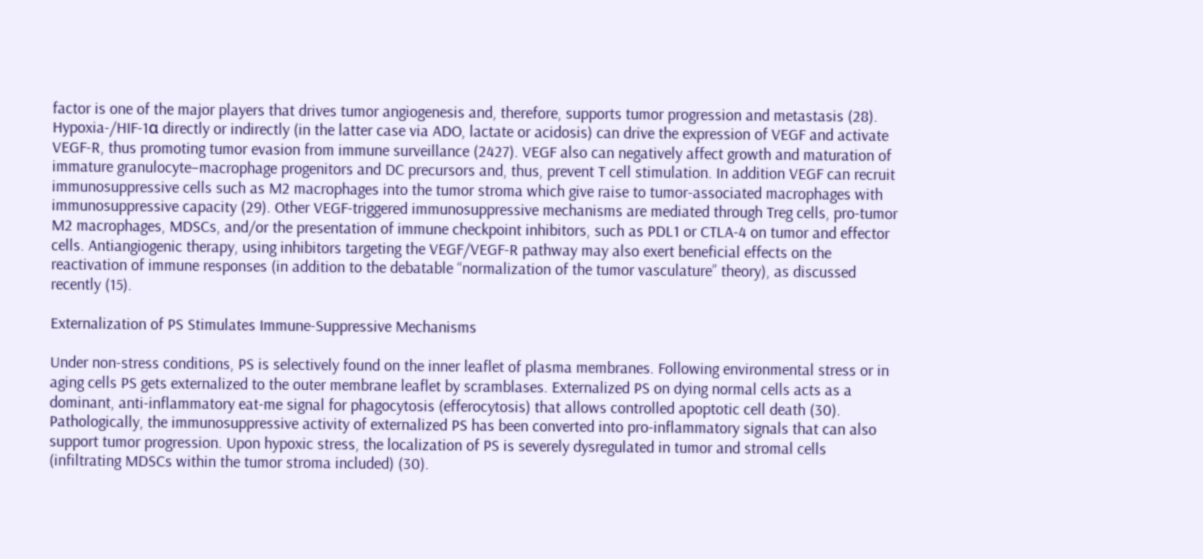factor is one of the major players that drives tumor angiogenesis and, therefore, supports tumor progression and metastasis (28). Hypoxia-/HIF-1α directly or indirectly (in the latter case via ADO, lactate or acidosis) can drive the expression of VEGF and activate VEGF-R, thus promoting tumor evasion from immune surveillance (2427). VEGF also can negatively affect growth and maturation of immature granulocyte–macrophage progenitors and DC precursors and, thus, prevent T cell stimulation. In addition VEGF can recruit immunosuppressive cells such as M2 macrophages into the tumor stroma which give raise to tumor-associated macrophages with immunosuppressive capacity (29). Other VEGF-triggered immunosuppressive mechanisms are mediated through Treg cells, pro-tumor M2 macrophages, MDSCs, and/or the presentation of immune checkpoint inhibitors, such as PDL1 or CTLA-4 on tumor and effector cells. Antiangiogenic therapy, using inhibitors targeting the VEGF/VEGF-R pathway may also exert beneficial effects on the reactivation of immune responses (in addition to the debatable “normalization of the tumor vasculature” theory), as discussed recently (15).

Externalization of PS Stimulates Immune-Suppressive Mechanisms

Under non-stress conditions, PS is selectively found on the inner leaflet of plasma membranes. Following environmental stress or in aging cells PS gets externalized to the outer membrane leaflet by scramblases. Externalized PS on dying normal cells acts as a dominant, anti-inflammatory eat-me signal for phagocytosis (efferocytosis) that allows controlled apoptotic cell death (30). Pathologically, the immunosuppressive activity of externalized PS has been converted into pro-inflammatory signals that can also support tumor progression. Upon hypoxic stress, the localization of PS is severely dysregulated in tumor and stromal cells (infiltrating MDSCs within the tumor stroma included) (30).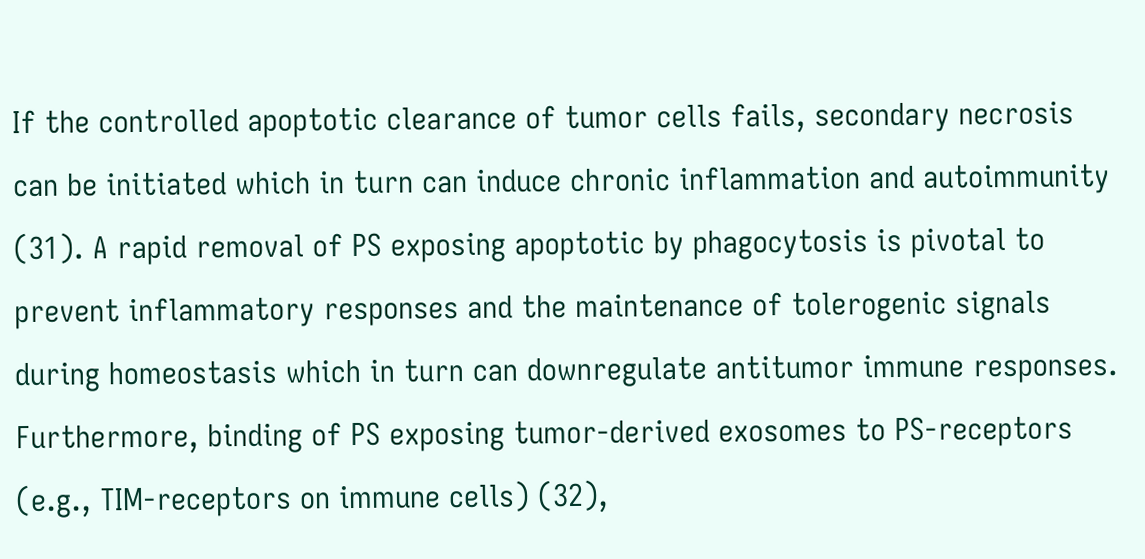If the controlled apoptotic clearance of tumor cells fails, secondary necrosis can be initiated which in turn can induce chronic inflammation and autoimmunity (31). A rapid removal of PS exposing apoptotic by phagocytosis is pivotal to prevent inflammatory responses and the maintenance of tolerogenic signals during homeostasis which in turn can downregulate antitumor immune responses. Furthermore, binding of PS exposing tumor-derived exosomes to PS-receptors (e.g., TIM-receptors on immune cells) (32),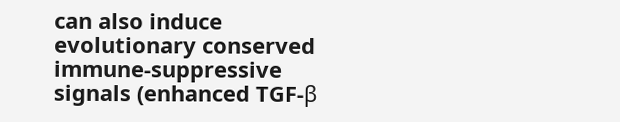can also induce evolutionary conserved immune-suppressive signals (enhanced TGF-β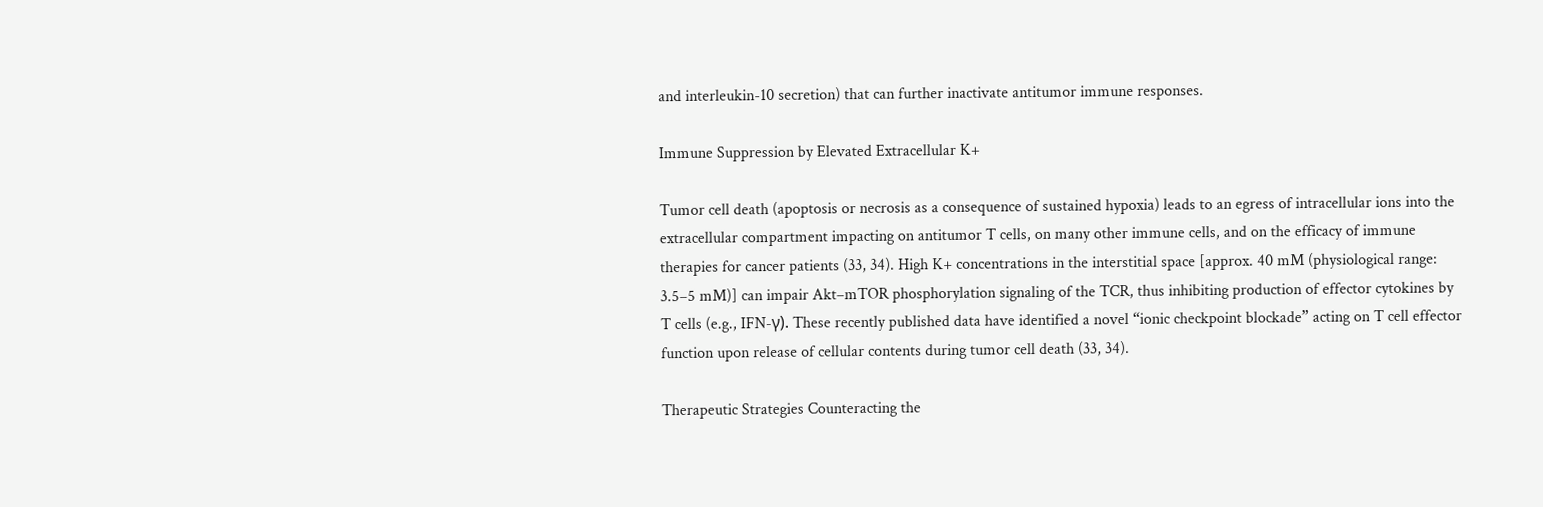and interleukin-10 secretion) that can further inactivate antitumor immune responses.

Immune Suppression by Elevated Extracellular K+

Tumor cell death (apoptosis or necrosis as a consequence of sustained hypoxia) leads to an egress of intracellular ions into the extracellular compartment impacting on antitumor T cells, on many other immune cells, and on the efficacy of immune therapies for cancer patients (33, 34). High K+ concentrations in the interstitial space [approx. 40 mM (physiological range: 3.5–5 mM)] can impair Akt–mTOR phosphorylation signaling of the TCR, thus inhibiting production of effector cytokines by T cells (e.g., IFN-γ). These recently published data have identified a novel “ionic checkpoint blockade” acting on T cell effector function upon release of cellular contents during tumor cell death (33, 34).

Therapeutic Strategies Counteracting the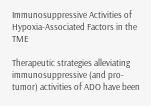Immunosuppressive Activities of Hypoxia-Associated Factors in the TME

Therapeutic strategies alleviating immunosuppressive (and pro-tumor) activities of ADO have been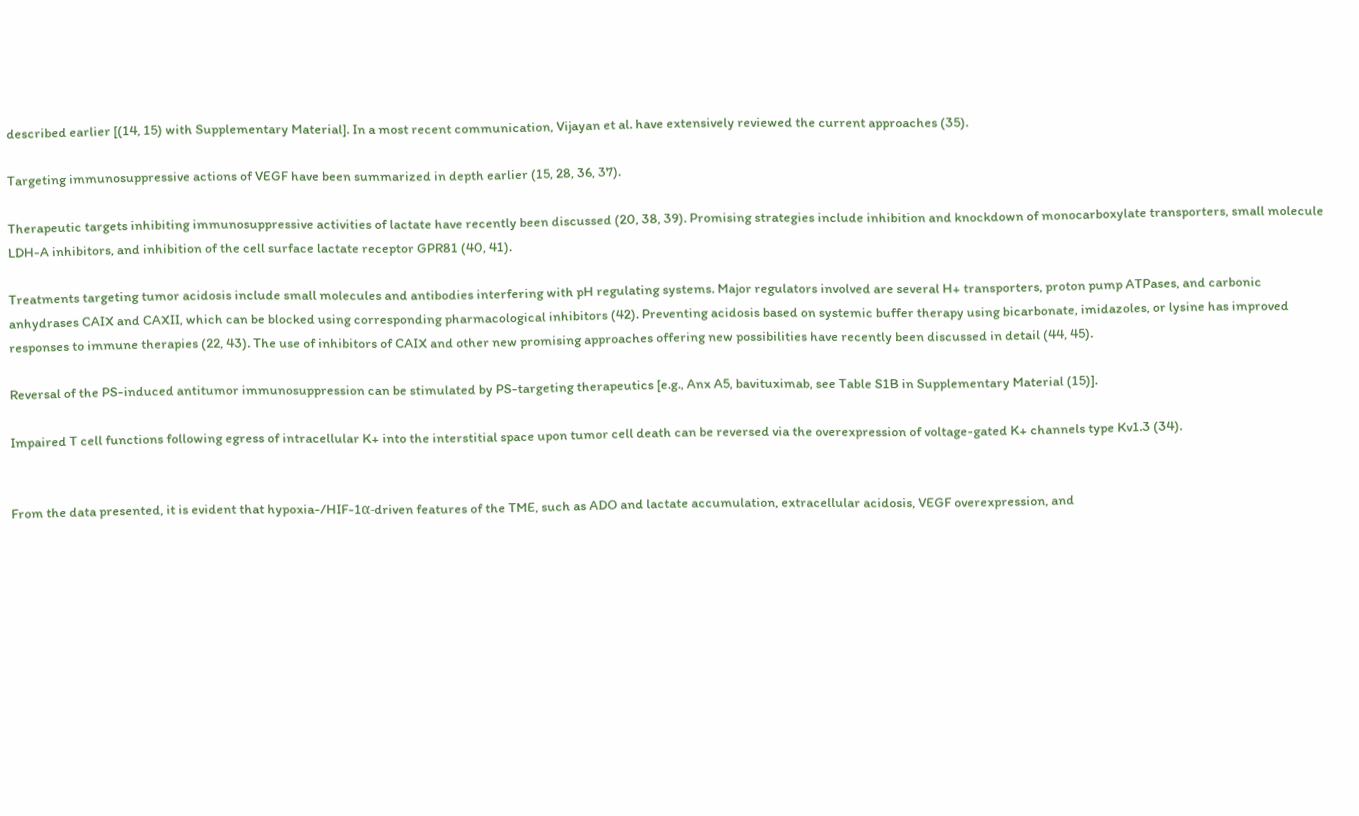described earlier [(14, 15) with Supplementary Material]. In a most recent communication, Vijayan et al. have extensively reviewed the current approaches (35).

Targeting immunosuppressive actions of VEGF have been summarized in depth earlier (15, 28, 36, 37).

Therapeutic targets inhibiting immunosuppressive activities of lactate have recently been discussed (20, 38, 39). Promising strategies include inhibition and knockdown of monocarboxylate transporters, small molecule LDH-A inhibitors, and inhibition of the cell surface lactate receptor GPR81 (40, 41).

Treatments targeting tumor acidosis include small molecules and antibodies interfering with pH regulating systems. Major regulators involved are several H+ transporters, proton pump ATPases, and carbonic anhydrases CAIX and CAXII, which can be blocked using corresponding pharmacological inhibitors (42). Preventing acidosis based on systemic buffer therapy using bicarbonate, imidazoles, or lysine has improved responses to immune therapies (22, 43). The use of inhibitors of CAIX and other new promising approaches offering new possibilities have recently been discussed in detail (44, 45).

Reversal of the PS-induced antitumor immunosuppression can be stimulated by PS-targeting therapeutics [e.g., Anx A5, bavituximab, see Table S1B in Supplementary Material (15)].

Impaired T cell functions following egress of intracellular K+ into the interstitial space upon tumor cell death can be reversed via the overexpression of voltage-gated K+ channels type Kv1.3 (34).


From the data presented, it is evident that hypoxia-/HIF-1α-driven features of the TME, such as ADO and lactate accumulation, extracellular acidosis, VEGF overexpression, and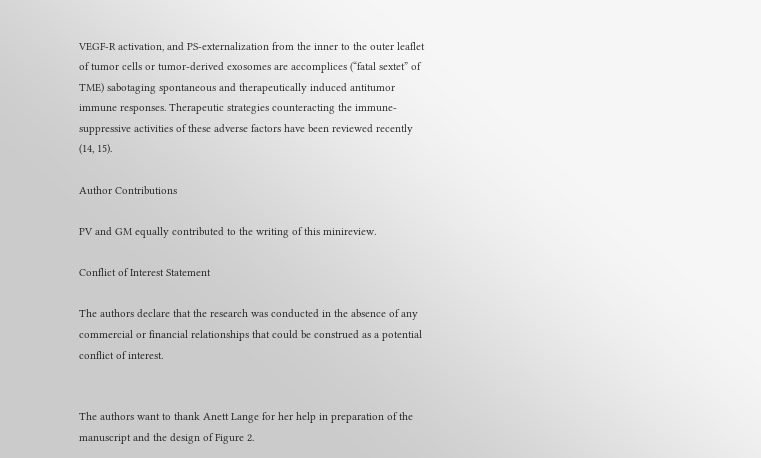VEGF-R activation, and PS-externalization from the inner to the outer leaflet of tumor cells or tumor-derived exosomes are accomplices (“fatal sextet” of TME) sabotaging spontaneous and therapeutically induced antitumor immune responses. Therapeutic strategies counteracting the immune-suppressive activities of these adverse factors have been reviewed recently (14, 15).

Author Contributions

PV and GM equally contributed to the writing of this minireview.

Conflict of Interest Statement

The authors declare that the research was conducted in the absence of any commercial or financial relationships that could be construed as a potential conflict of interest.


The authors want to thank Anett Lange for her help in preparation of the manuscript and the design of Figure 2.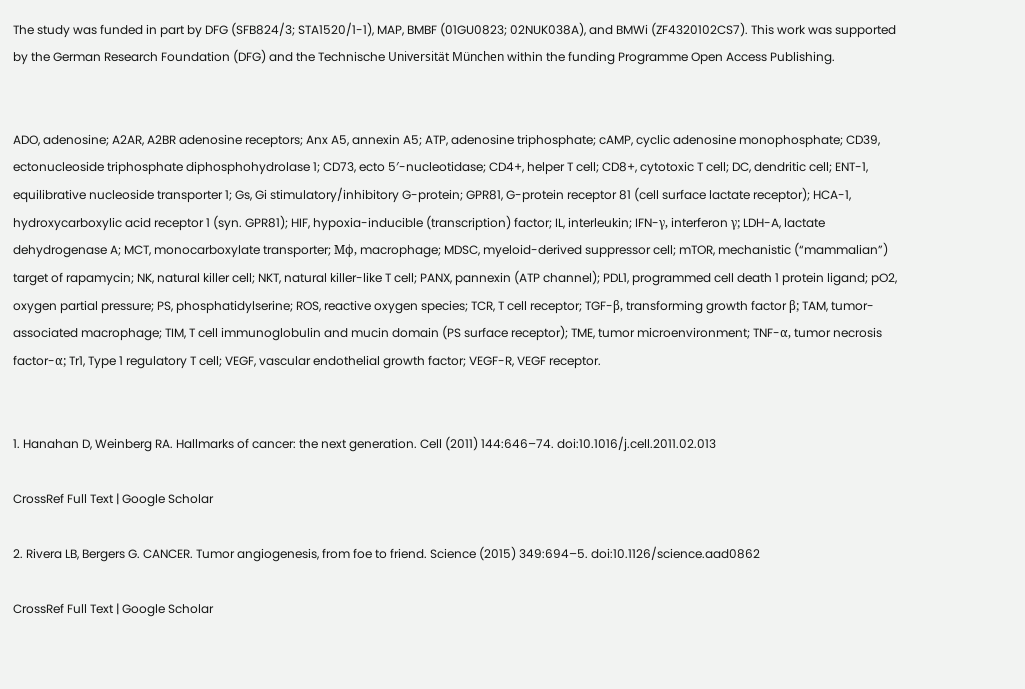The study was funded in part by DFG (SFB824/3; STA1520/1-1), MAP, BMBF (01GU0823; 02NUK038A), and BMWi (ZF4320102CS7). This work was supported by the German Research Foundation (DFG) and the Technische Universität München within the funding Programme Open Access Publishing.


ADO, adenosine; A2AR, A2BR adenosine receptors; Anx A5, annexin A5; ATP, adenosine triphosphate; cAMP, cyclic adenosine monophosphate; CD39, ectonucleoside triphosphate diphosphohydrolase 1; CD73, ecto 5′-nucleotidase; CD4+, helper T cell; CD8+, cytotoxic T cell; DC, dendritic cell; ENT-1, equilibrative nucleoside transporter 1; Gs, Gi stimulatory/inhibitory G-protein; GPR81, G-protein receptor 81 (cell surface lactate receptor); HCA-1, hydroxycarboxylic acid receptor 1 (syn. GPR81); HIF, hypoxia-inducible (transcription) factor; IL, interleukin; IFN-γ, interferon γ; LDH-A, lactate dehydrogenase A; MCT, monocarboxylate transporter; Mϕ, macrophage; MDSC, myeloid-derived suppressor cell; mTOR, mechanistic (“mammalian”) target of rapamycin; NK, natural killer cell; NKT, natural killer-like T cell; PANX, pannexin (ATP channel); PDL1, programmed cell death 1 protein ligand; pO2, oxygen partial pressure; PS, phosphatidylserine; ROS, reactive oxygen species; TCR, T cell receptor; TGF-β, transforming growth factor β; TAM, tumor-associated macrophage; TIM, T cell immunoglobulin and mucin domain (PS surface receptor); TME, tumor microenvironment; TNF-α, tumor necrosis factor-α; Tr1, Type 1 regulatory T cell; VEGF, vascular endothelial growth factor; VEGF-R, VEGF receptor.


1. Hanahan D, Weinberg RA. Hallmarks of cancer: the next generation. Cell (2011) 144:646–74. doi:10.1016/j.cell.2011.02.013

CrossRef Full Text | Google Scholar

2. Rivera LB, Bergers G. CANCER. Tumor angiogenesis, from foe to friend. Science (2015) 349:694–5. doi:10.1126/science.aad0862

CrossRef Full Text | Google Scholar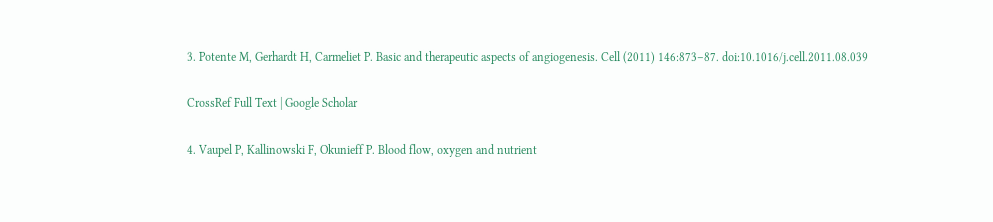3. Potente M, Gerhardt H, Carmeliet P. Basic and therapeutic aspects of angiogenesis. Cell (2011) 146:873–87. doi:10.1016/j.cell.2011.08.039

CrossRef Full Text | Google Scholar

4. Vaupel P, Kallinowski F, Okunieff P. Blood flow, oxygen and nutrient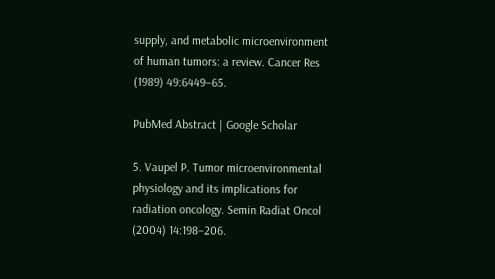supply, and metabolic microenvironment of human tumors: a review. Cancer Res (1989) 49:6449–65.

PubMed Abstract | Google Scholar

5. Vaupel P. Tumor microenvironmental physiology and its implications for radiation oncology. Semin Radiat Oncol (2004) 14:198–206.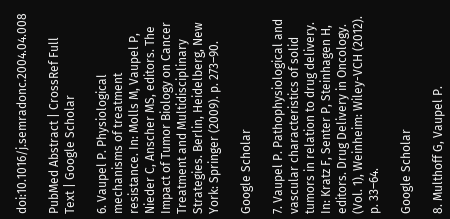doi:10.1016/j.semradonc.2004.04.008

PubMed Abstract | CrossRef Full Text | Google Scholar

6. Vaupel P. Physiological mechanisms of treatment resistance. In: Molls M, Vaupel P, Nieder C, Anscher MS, editors. The Impact of Tumor Biology on Cancer Treatment and Multidisciplinary Strategies. Berlin, Heidelberg, New York: Springer (2009). p. 273–90.

Google Scholar

7. Vaupel P. Pathophysiological and vascular characteristics of solid tumors in relation to drug delivery. In: Kratz F, Senter P, Steinhagen H, editors. Drug Delivery in Oncology. (Vol. 1), Weinheim: Wiley-VCH (2012). p. 33–64.

Google Scholar

8. Multhoff G, Vaupel P.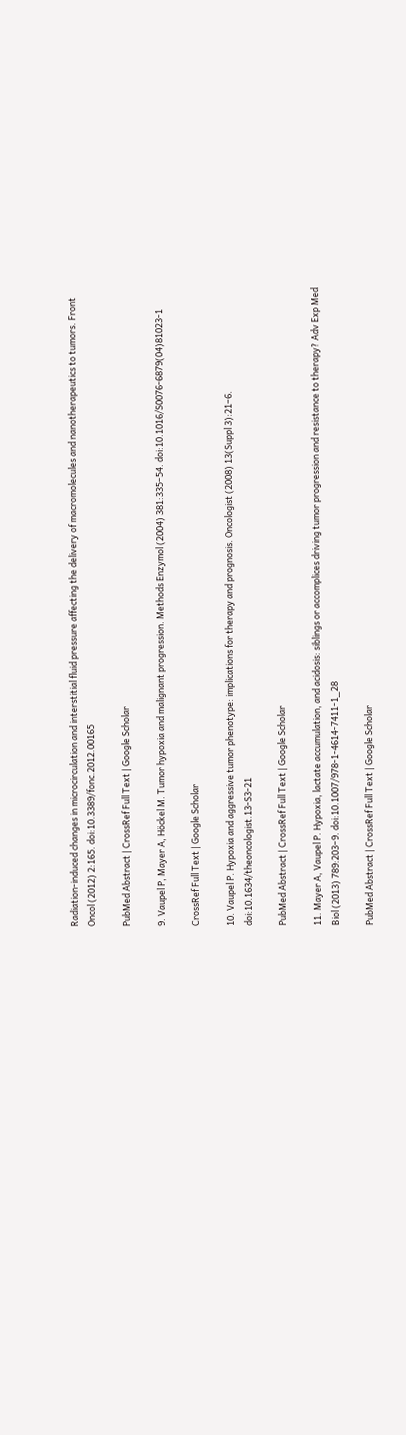Radiation-induced changes in microcirculation and interstitial fluid pressure affecting the delivery of macromolecules and nanotherapeutics to tumors. Front Oncol (2012) 2:165. doi:10.3389/fonc.2012.00165

PubMed Abstract | CrossRef Full Text | Google Scholar

9. Vaupel P, Mayer A, Höckel M. Tumor hypoxia and malignant progression. Methods Enzymol (2004) 381:335–54. doi:10.1016/S0076-6879(04)81023-1

CrossRef Full Text | Google Scholar

10. Vaupel P. Hypoxia and aggressive tumor phenotype: implications for therapy and prognosis. Oncologist (2008) 13(Suppl 3):21–6. doi:10.1634/theoncologist.13-S3-21

PubMed Abstract | CrossRef Full Text | Google Scholar

11. Mayer A, Vaupel P. Hypoxia, lactate accumulation, and acidosis: siblings or accomplices driving tumor progression and resistance to therapy? Adv Exp Med Biol (2013) 789:203–9. doi:10.1007/978-1-4614-7411-1_28

PubMed Abstract | CrossRef Full Text | Google Scholar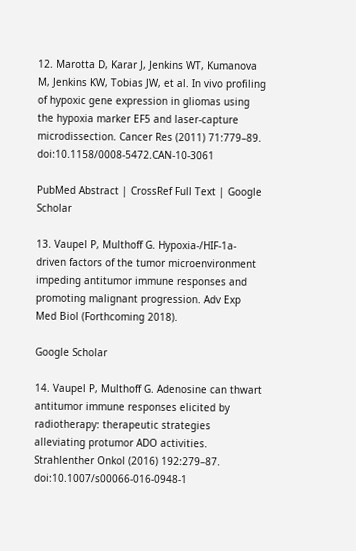12. Marotta D, Karar J, Jenkins WT, Kumanova M, Jenkins KW, Tobias JW, et al. In vivo profiling of hypoxic gene expression in gliomas using the hypoxia marker EF5 and laser-capture microdissection. Cancer Res (2011) 71:779–89. doi:10.1158/0008-5472.CAN-10-3061

PubMed Abstract | CrossRef Full Text | Google Scholar

13. Vaupel P, Multhoff G. Hypoxia-/HIF-1a-driven factors of the tumor microenvironment impeding antitumor immune responses and promoting malignant progression. Adv Exp Med Biol (Forthcoming 2018).

Google Scholar

14. Vaupel P, Multhoff G. Adenosine can thwart antitumor immune responses elicited by radiotherapy: therapeutic strategies alleviating protumor ADO activities. Strahlenther Onkol (2016) 192:279–87. doi:10.1007/s00066-016-0948-1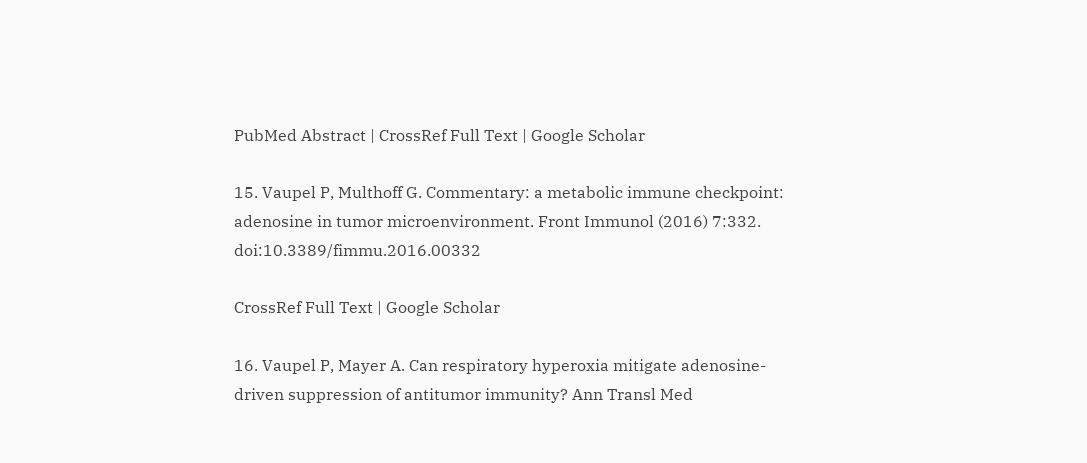PubMed Abstract | CrossRef Full Text | Google Scholar

15. Vaupel P, Multhoff G. Commentary: a metabolic immune checkpoint: adenosine in tumor microenvironment. Front Immunol (2016) 7:332. doi:10.3389/fimmu.2016.00332

CrossRef Full Text | Google Scholar

16. Vaupel P, Mayer A. Can respiratory hyperoxia mitigate adenosine-driven suppression of antitumor immunity? Ann Transl Med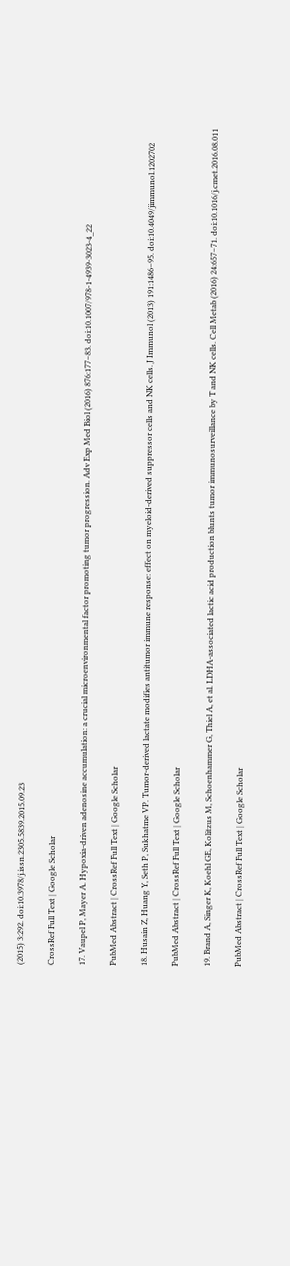(2015) 3:292. doi:10.3978/j.issn.2305.5839.2015.09.23

CrossRef Full Text | Google Scholar

17. Vaupel P, Mayer A. Hypoxia-driven adenosine accumulation: a crucial microenvironmental factor promoting tumor progression. Adv Exp Med Biol (2016) 876:177–83. doi:10.1007/978-1-4939-3023-4_22

PubMed Abstract | CrossRef Full Text | Google Scholar

18. Husain Z, Huang Y, Seth P, Sukhatme VP. Tumor-derived lactate modifies antitumor immune response: effect on myeloid-derived suppressor cells and NK cells. J Immunol (2013) 191:1486–95. doi:10.4049/jimmunol.1202702

PubMed Abstract | CrossRef Full Text | Google Scholar

19. Brand A, Singer K, Koehl GE, Kolitzus M, Schoenhammer G, Thiel A, et al. LDHA-associated lactic acid production blunts tumor immunosurveillance by T and NK cells. Cell Metab (2016) 24:657–71. doi:10.1016/j.cmet.2016.08.011

PubMed Abstract | CrossRef Full Text | Google Scholar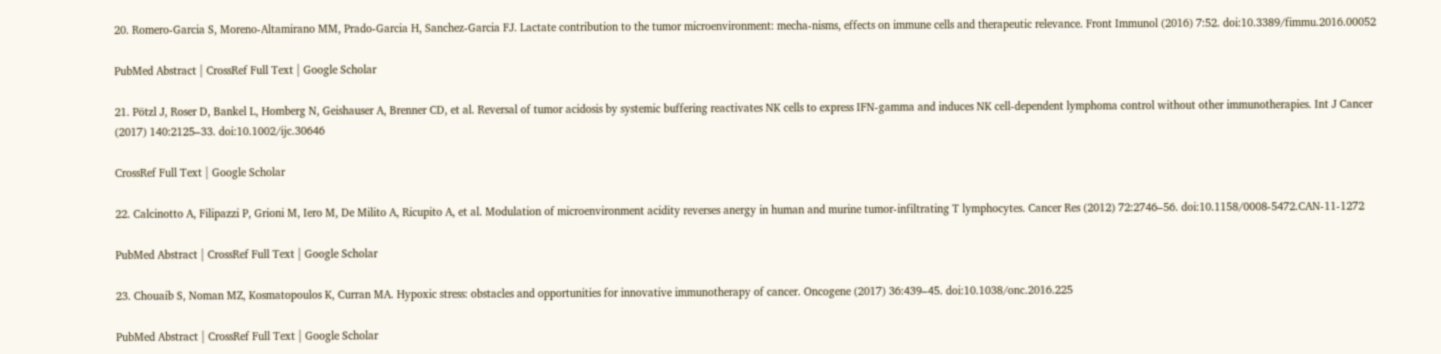20. Romero-Garcia S, Moreno-Altamirano MM, Prado-Garcia H, Sanchez-Garcia FJ. Lactate contribution to the tumor microenvironment: mecha-nisms, effects on immune cells and therapeutic relevance. Front Immunol (2016) 7:52. doi:10.3389/fimmu.2016.00052

PubMed Abstract | CrossRef Full Text | Google Scholar

21. Pötzl J, Roser D, Bankel L, Homberg N, Geishauser A, Brenner CD, et al. Reversal of tumor acidosis by systemic buffering reactivates NK cells to express IFN-gamma and induces NK cell-dependent lymphoma control without other immunotherapies. Int J Cancer (2017) 140:2125–33. doi:10.1002/ijc.30646

CrossRef Full Text | Google Scholar

22. Calcinotto A, Filipazzi P, Grioni M, Iero M, De Milito A, Ricupito A, et al. Modulation of microenvironment acidity reverses anergy in human and murine tumor-infiltrating T lymphocytes. Cancer Res (2012) 72:2746–56. doi:10.1158/0008-5472.CAN-11-1272

PubMed Abstract | CrossRef Full Text | Google Scholar

23. Chouaib S, Noman MZ, Kosmatopoulos K, Curran MA. Hypoxic stress: obstacles and opportunities for innovative immunotherapy of cancer. Oncogene (2017) 36:439–45. doi:10.1038/onc.2016.225

PubMed Abstract | CrossRef Full Text | Google Scholar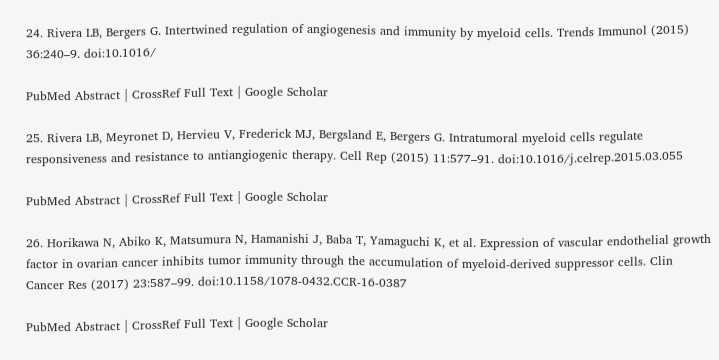24. Rivera LB, Bergers G. Intertwined regulation of angiogenesis and immunity by myeloid cells. Trends Immunol (2015) 36:240–9. doi:10.1016/

PubMed Abstract | CrossRef Full Text | Google Scholar

25. Rivera LB, Meyronet D, Hervieu V, Frederick MJ, Bergsland E, Bergers G. Intratumoral myeloid cells regulate responsiveness and resistance to antiangiogenic therapy. Cell Rep (2015) 11:577–91. doi:10.1016/j.celrep.2015.03.055

PubMed Abstract | CrossRef Full Text | Google Scholar

26. Horikawa N, Abiko K, Matsumura N, Hamanishi J, Baba T, Yamaguchi K, et al. Expression of vascular endothelial growth factor in ovarian cancer inhibits tumor immunity through the accumulation of myeloid-derived suppressor cells. Clin Cancer Res (2017) 23:587–99. doi:10.1158/1078-0432.CCR-16-0387

PubMed Abstract | CrossRef Full Text | Google Scholar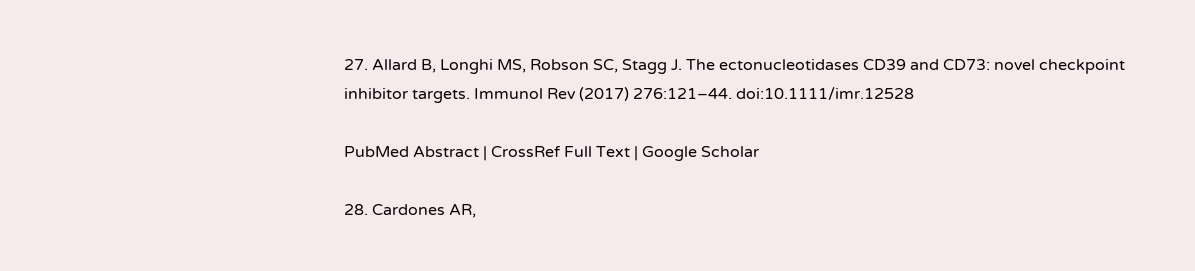27. Allard B, Longhi MS, Robson SC, Stagg J. The ectonucleotidases CD39 and CD73: novel checkpoint inhibitor targets. Immunol Rev (2017) 276:121–44. doi:10.1111/imr.12528

PubMed Abstract | CrossRef Full Text | Google Scholar

28. Cardones AR,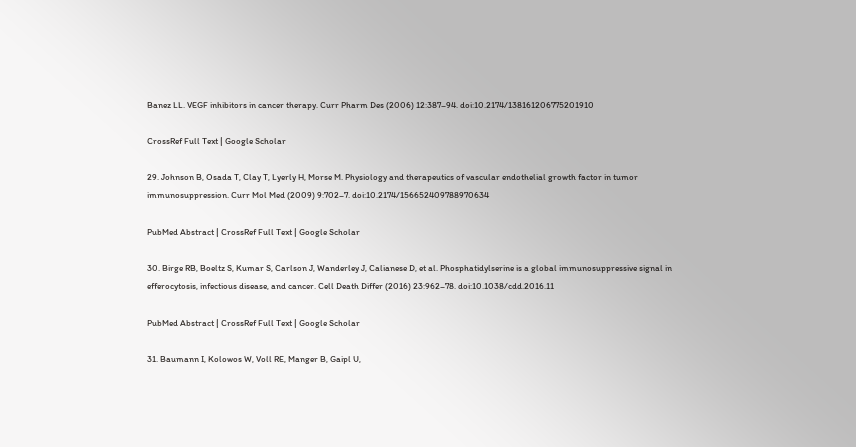Banez LL. VEGF inhibitors in cancer therapy. Curr Pharm Des (2006) 12:387–94. doi:10.2174/138161206775201910

CrossRef Full Text | Google Scholar

29. Johnson B, Osada T, Clay T, Lyerly H, Morse M. Physiology and therapeutics of vascular endothelial growth factor in tumor immunosuppression. Curr Mol Med (2009) 9:702–7. doi:10.2174/156652409788970634

PubMed Abstract | CrossRef Full Text | Google Scholar

30. Birge RB, Boeltz S, Kumar S, Carlson J, Wanderley J, Calianese D, et al. Phosphatidylserine is a global immunosuppressive signal in efferocytosis, infectious disease, and cancer. Cell Death Differ (2016) 23:962–78. doi:10.1038/cdd.2016.11

PubMed Abstract | CrossRef Full Text | Google Scholar

31. Baumann I, Kolowos W, Voll RE, Manger B, Gaipl U,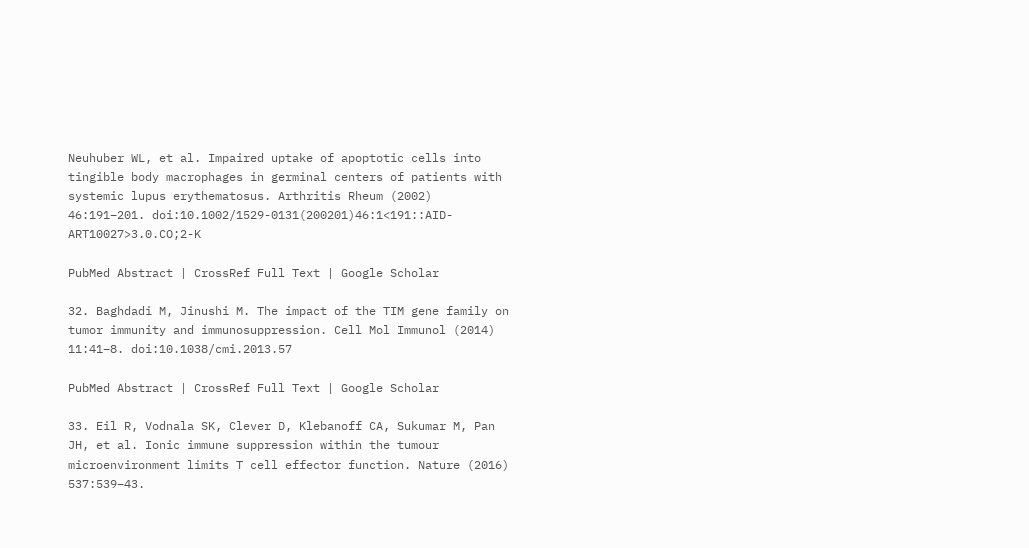Neuhuber WL, et al. Impaired uptake of apoptotic cells into tingible body macrophages in germinal centers of patients with systemic lupus erythematosus. Arthritis Rheum (2002) 46:191–201. doi:10.1002/1529-0131(200201)46:1<191::AID-ART10027>3.0.CO;2-K

PubMed Abstract | CrossRef Full Text | Google Scholar

32. Baghdadi M, Jinushi M. The impact of the TIM gene family on tumor immunity and immunosuppression. Cell Mol Immunol (2014) 11:41–8. doi:10.1038/cmi.2013.57

PubMed Abstract | CrossRef Full Text | Google Scholar

33. Eil R, Vodnala SK, Clever D, Klebanoff CA, Sukumar M, Pan JH, et al. Ionic immune suppression within the tumour microenvironment limits T cell effector function. Nature (2016) 537:539–43.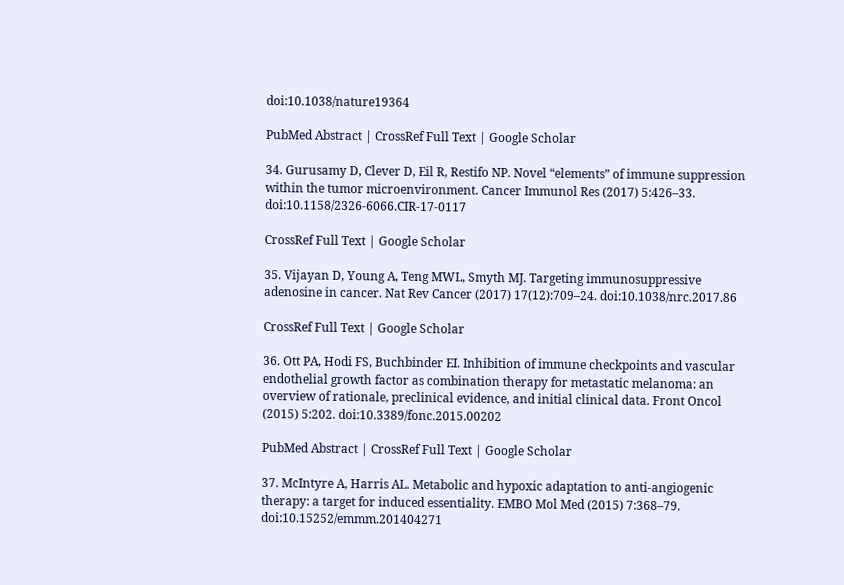doi:10.1038/nature19364

PubMed Abstract | CrossRef Full Text | Google Scholar

34. Gurusamy D, Clever D, Eil R, Restifo NP. Novel “elements” of immune suppression within the tumor microenvironment. Cancer Immunol Res (2017) 5:426–33. doi:10.1158/2326-6066.CIR-17-0117

CrossRef Full Text | Google Scholar

35. Vijayan D, Young A, Teng MWL, Smyth MJ. Targeting immunosuppressive adenosine in cancer. Nat Rev Cancer (2017) 17(12):709–24. doi:10.1038/nrc.2017.86

CrossRef Full Text | Google Scholar

36. Ott PA, Hodi FS, Buchbinder EI. Inhibition of immune checkpoints and vascular endothelial growth factor as combination therapy for metastatic melanoma: an overview of rationale, preclinical evidence, and initial clinical data. Front Oncol (2015) 5:202. doi:10.3389/fonc.2015.00202

PubMed Abstract | CrossRef Full Text | Google Scholar

37. McIntyre A, Harris AL. Metabolic and hypoxic adaptation to anti-angiogenic therapy: a target for induced essentiality. EMBO Mol Med (2015) 7:368–79. doi:10.15252/emmm.201404271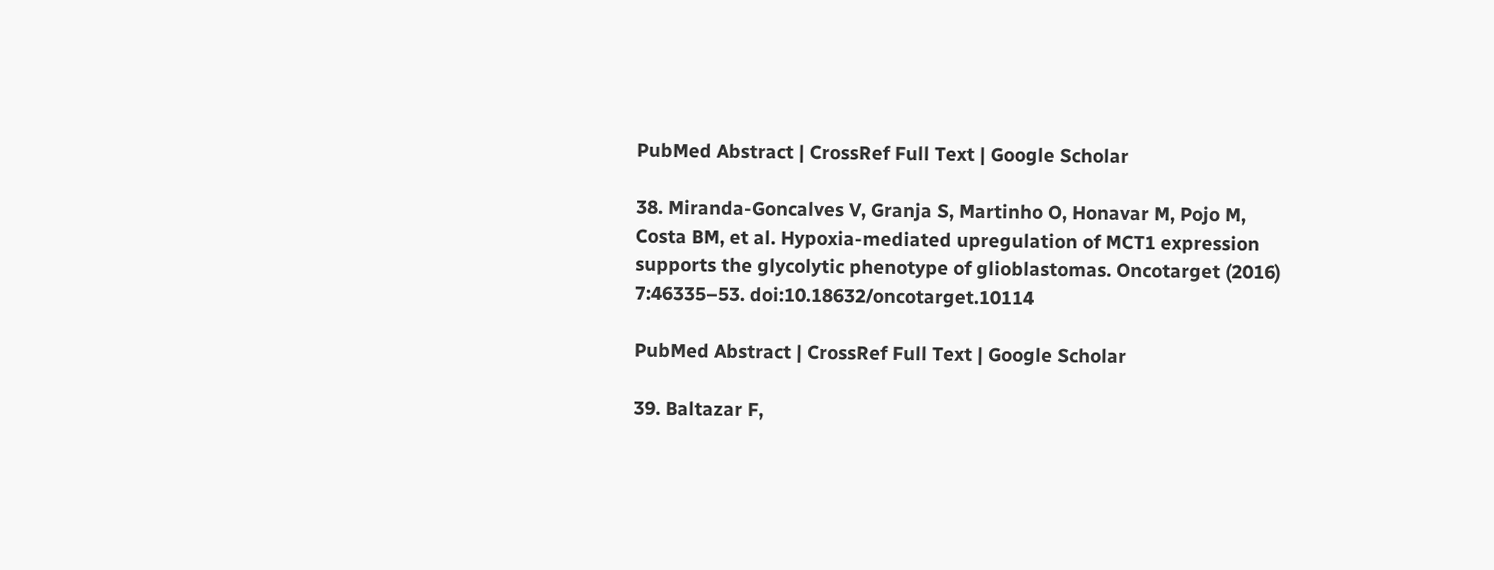PubMed Abstract | CrossRef Full Text | Google Scholar

38. Miranda-Goncalves V, Granja S, Martinho O, Honavar M, Pojo M, Costa BM, et al. Hypoxia-mediated upregulation of MCT1 expression supports the glycolytic phenotype of glioblastomas. Oncotarget (2016) 7:46335–53. doi:10.18632/oncotarget.10114

PubMed Abstract | CrossRef Full Text | Google Scholar

39. Baltazar F,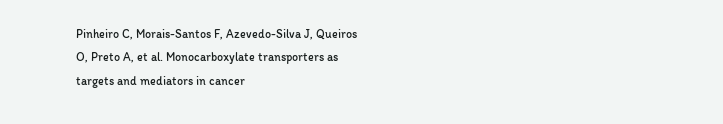Pinheiro C, Morais-Santos F, Azevedo-Silva J, Queiros O, Preto A, et al. Monocarboxylate transporters as targets and mediators in cancer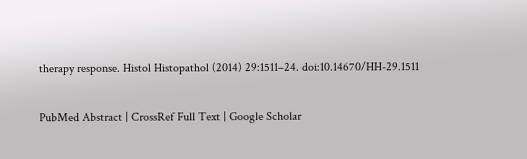therapy response. Histol Histopathol (2014) 29:1511–24. doi:10.14670/HH-29.1511

PubMed Abstract | CrossRef Full Text | Google Scholar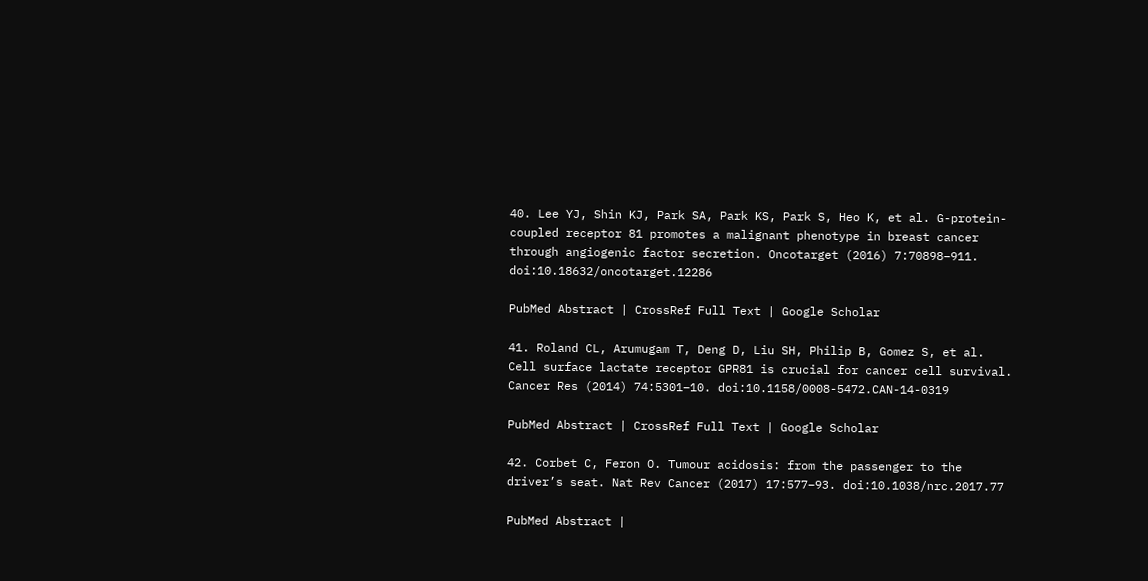40. Lee YJ, Shin KJ, Park SA, Park KS, Park S, Heo K, et al. G-protein-coupled receptor 81 promotes a malignant phenotype in breast cancer through angiogenic factor secretion. Oncotarget (2016) 7:70898–911. doi:10.18632/oncotarget.12286

PubMed Abstract | CrossRef Full Text | Google Scholar

41. Roland CL, Arumugam T, Deng D, Liu SH, Philip B, Gomez S, et al. Cell surface lactate receptor GPR81 is crucial for cancer cell survival. Cancer Res (2014) 74:5301–10. doi:10.1158/0008-5472.CAN-14-0319

PubMed Abstract | CrossRef Full Text | Google Scholar

42. Corbet C, Feron O. Tumour acidosis: from the passenger to the driver’s seat. Nat Rev Cancer (2017) 17:577–93. doi:10.1038/nrc.2017.77

PubMed Abstract |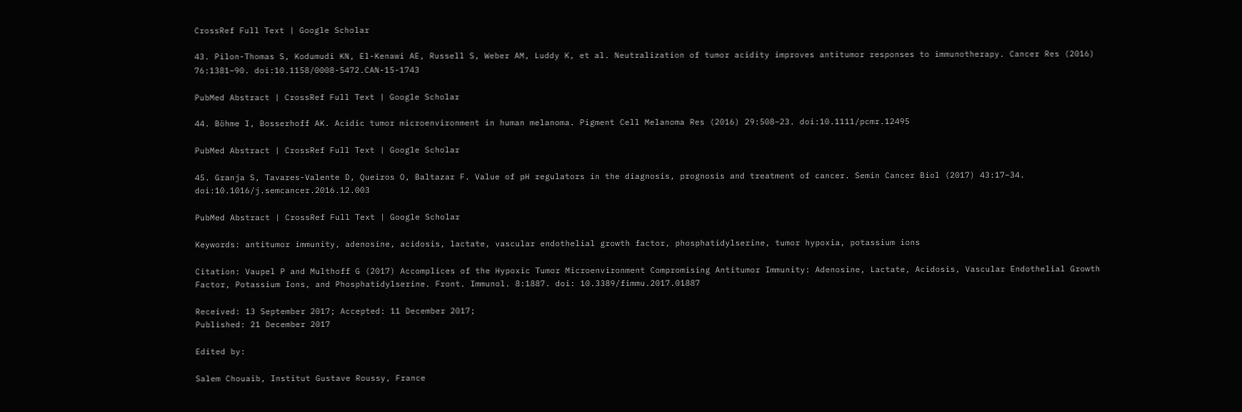CrossRef Full Text | Google Scholar

43. Pilon-Thomas S, Kodumudi KN, El-Kenawi AE, Russell S, Weber AM, Luddy K, et al. Neutralization of tumor acidity improves antitumor responses to immunotherapy. Cancer Res (2016) 76:1381–90. doi:10.1158/0008-5472.CAN-15-1743

PubMed Abstract | CrossRef Full Text | Google Scholar

44. Böhme I, Bosserhoff AK. Acidic tumor microenvironment in human melanoma. Pigment Cell Melanoma Res (2016) 29:508–23. doi:10.1111/pcmr.12495

PubMed Abstract | CrossRef Full Text | Google Scholar

45. Granja S, Tavares-Valente D, Queiros O, Baltazar F. Value of pH regulators in the diagnosis, prognosis and treatment of cancer. Semin Cancer Biol (2017) 43:17–34. doi:10.1016/j.semcancer.2016.12.003

PubMed Abstract | CrossRef Full Text | Google Scholar

Keywords: antitumor immunity, adenosine, acidosis, lactate, vascular endothelial growth factor, phosphatidylserine, tumor hypoxia, potassium ions

Citation: Vaupel P and Multhoff G (2017) Accomplices of the Hypoxic Tumor Microenvironment Compromising Antitumor Immunity: Adenosine, Lactate, Acidosis, Vascular Endothelial Growth Factor, Potassium Ions, and Phosphatidylserine. Front. Immunol. 8:1887. doi: 10.3389/fimmu.2017.01887

Received: 13 September 2017; Accepted: 11 December 2017;
Published: 21 December 2017

Edited by:

Salem Chouaib, Institut Gustave Roussy, France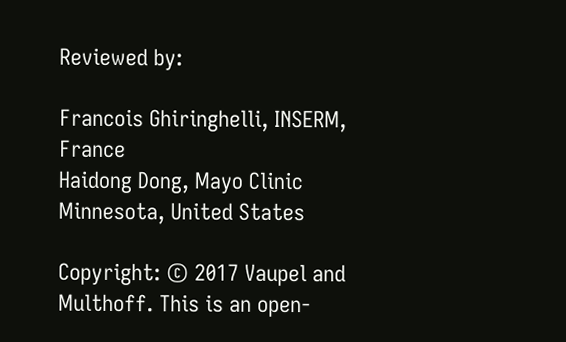Reviewed by:

Francois Ghiringhelli, INSERM, France
Haidong Dong, Mayo Clinic Minnesota, United States

Copyright: © 2017 Vaupel and Multhoff. This is an open-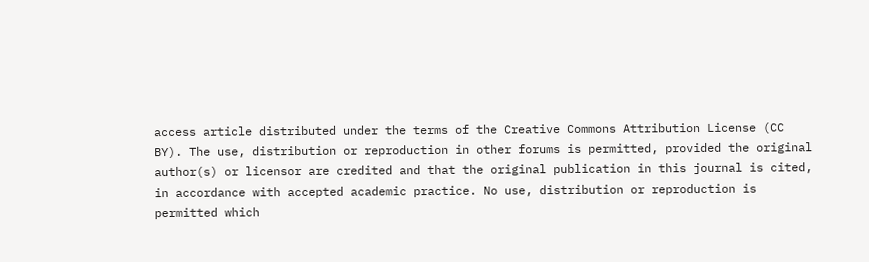access article distributed under the terms of the Creative Commons Attribution License (CC BY). The use, distribution or reproduction in other forums is permitted, provided the original author(s) or licensor are credited and that the original publication in this journal is cited, in accordance with accepted academic practice. No use, distribution or reproduction is permitted which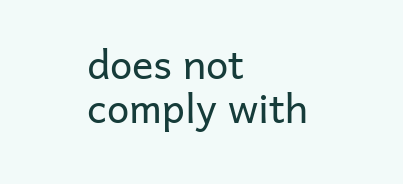does not comply with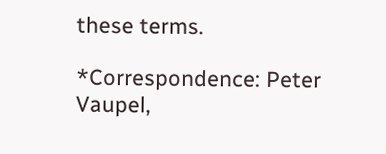these terms.

*Correspondence: Peter Vaupel,